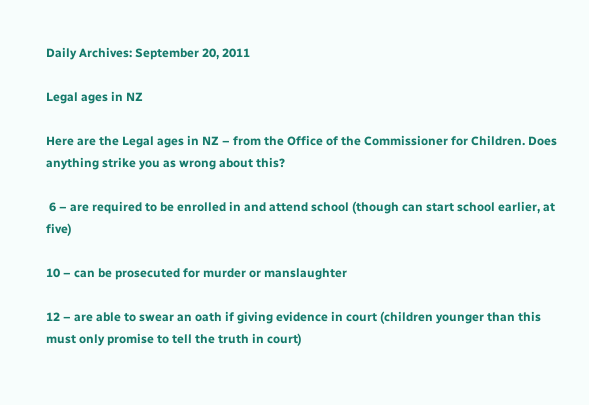Daily Archives: September 20, 2011

Legal ages in NZ

Here are the Legal ages in NZ – from the Office of the Commissioner for Children. Does anything strike you as wrong about this?

 6 – are required to be enrolled in and attend school (though can start school earlier, at five)

10 – can be prosecuted for murder or manslaughter

12 – are able to swear an oath if giving evidence in court (children younger than this must only promise to tell the truth in court)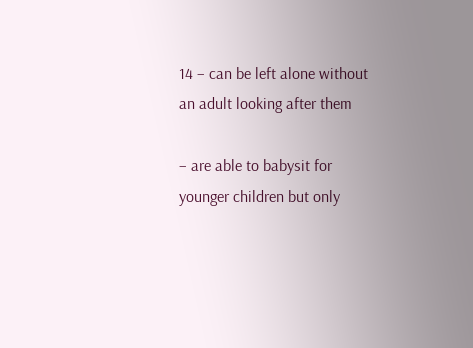14 – can be left alone without an adult looking after them

– are able to babysit for younger children but only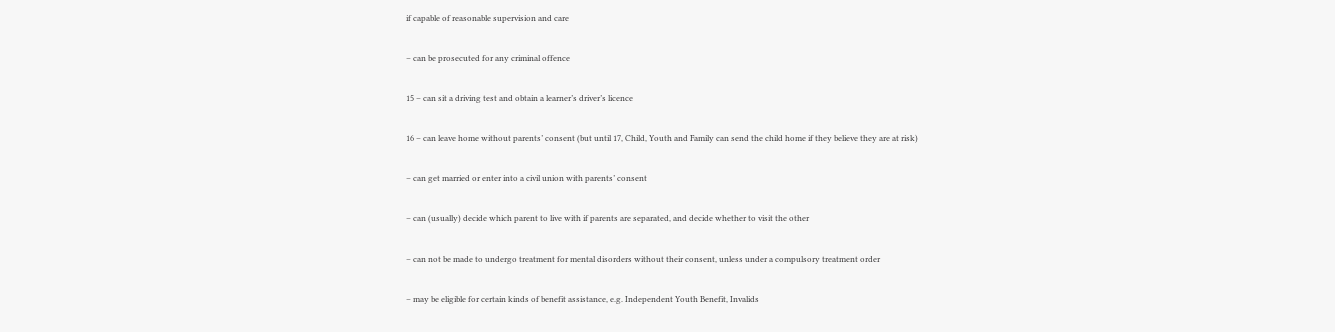if capable of reasonable supervision and care

– can be prosecuted for any criminal offence

15 – can sit a driving test and obtain a learner’s driver’s licence

16 – can leave home without parents’ consent (but until 17, Child, Youth and Family can send the child home if they believe they are at risk)

– can get married or enter into a civil union with parents’ consent

– can (usually) decide which parent to live with if parents are separated, and decide whether to visit the other

– can not be made to undergo treatment for mental disorders without their consent, unless under a compulsory treatment order

– may be eligible for certain kinds of benefit assistance, e.g. Independent Youth Benefit, Invalids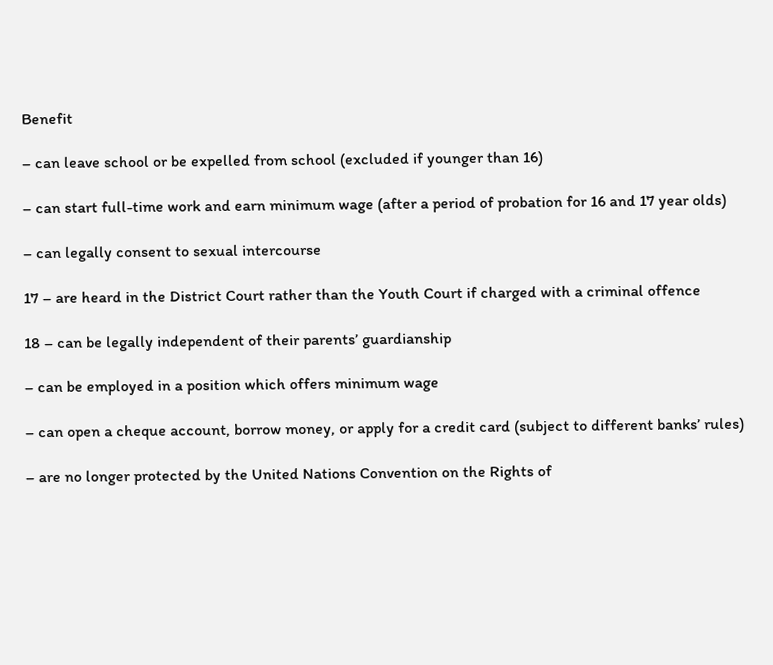Benefit

– can leave school or be expelled from school (excluded if younger than 16)

– can start full-time work and earn minimum wage (after a period of probation for 16 and 17 year olds)

– can legally consent to sexual intercourse

17 – are heard in the District Court rather than the Youth Court if charged with a criminal offence

18 – can be legally independent of their parents’ guardianship

– can be employed in a position which offers minimum wage

– can open a cheque account, borrow money, or apply for a credit card (subject to different banks’ rules)

– are no longer protected by the United Nations Convention on the Rights of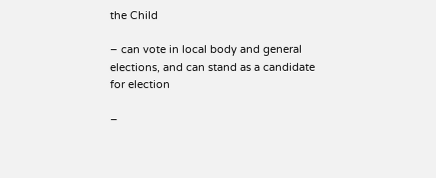the Child

– can vote in local body and general elections, and can stand as a candidate for election

–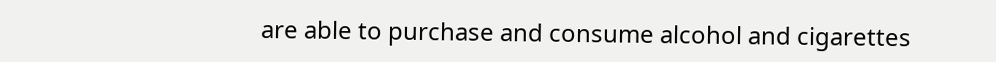are able to purchase and consume alcohol and cigarettes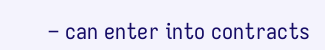– can enter into contracts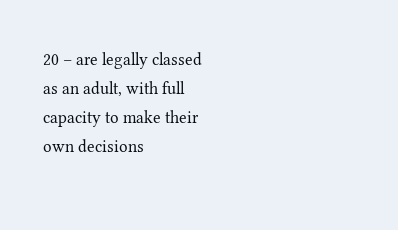20 – are legally classed as an adult, with full capacity to make their own decisions